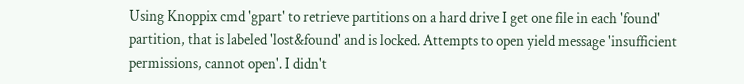Using Knoppix cmd 'gpart' to retrieve partitions on a hard drive I get one file in each 'found' partition, that is labeled 'lost&found' and is locked. Attempts to open yield message 'insufficient permissions, cannot open'. I didn't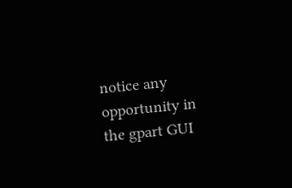notice any opportunity in the gpart GUI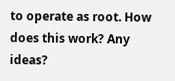to operate as root. How does this work? Any ideas?